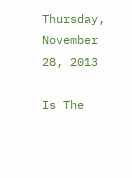Thursday, November 28, 2013

Is The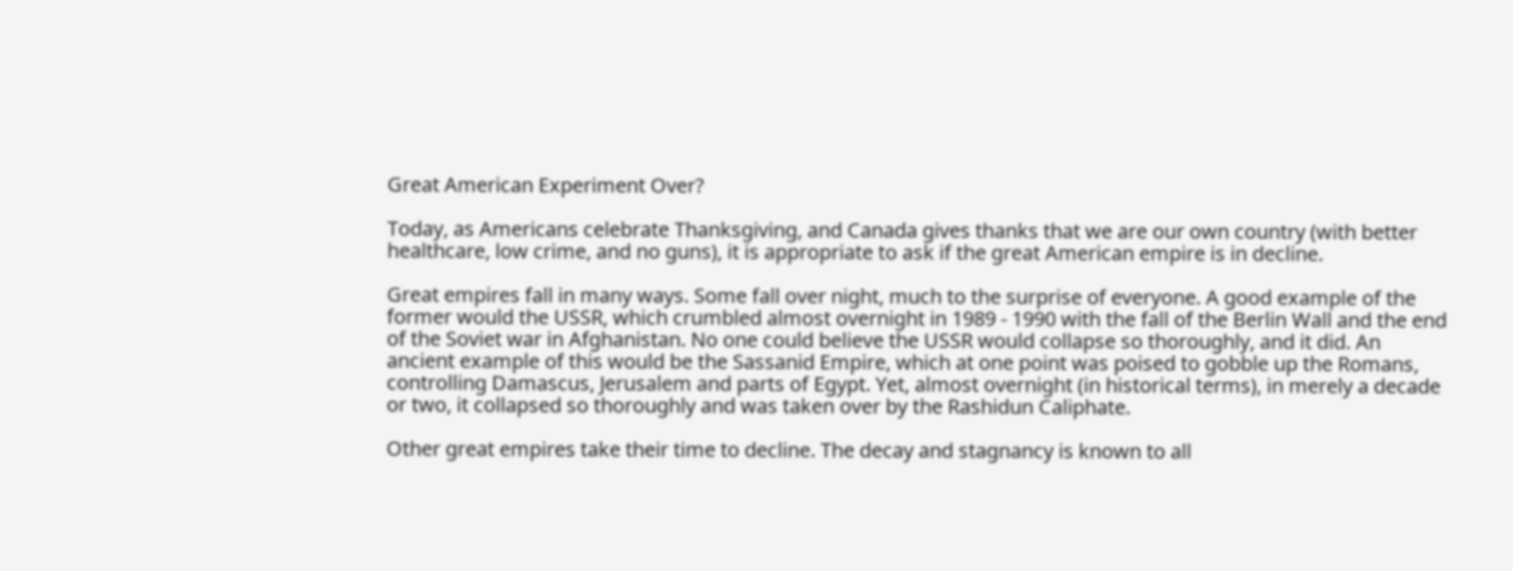Great American Experiment Over?

Today, as Americans celebrate Thanksgiving, and Canada gives thanks that we are our own country (with better healthcare, low crime, and no guns), it is appropriate to ask if the great American empire is in decline.

Great empires fall in many ways. Some fall over night, much to the surprise of everyone. A good example of the former would the USSR, which crumbled almost overnight in 1989 - 1990 with the fall of the Berlin Wall and the end of the Soviet war in Afghanistan. No one could believe the USSR would collapse so thoroughly, and it did. An ancient example of this would be the Sassanid Empire, which at one point was poised to gobble up the Romans, controlling Damascus, Jerusalem and parts of Egypt. Yet, almost overnight (in historical terms), in merely a decade or two, it collapsed so thoroughly and was taken over by the Rashidun Caliphate.

Other great empires take their time to decline. The decay and stagnancy is known to all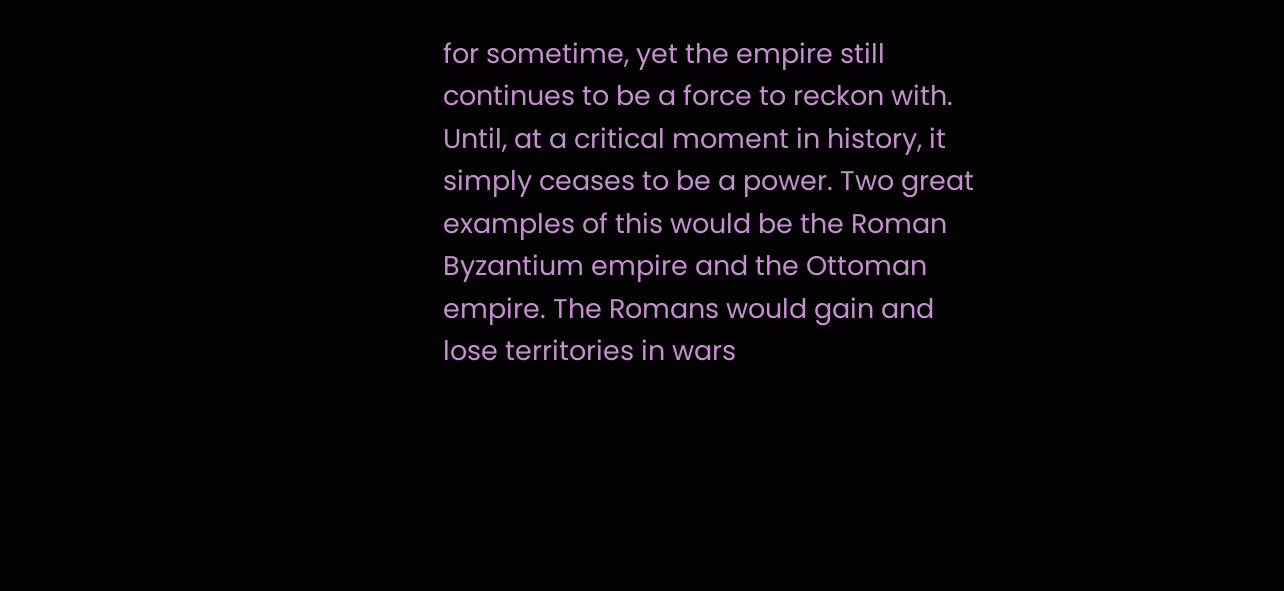for sometime, yet the empire still continues to be a force to reckon with. Until, at a critical moment in history, it simply ceases to be a power. Two great examples of this would be the Roman Byzantium empire and the Ottoman empire. The Romans would gain and lose territories in wars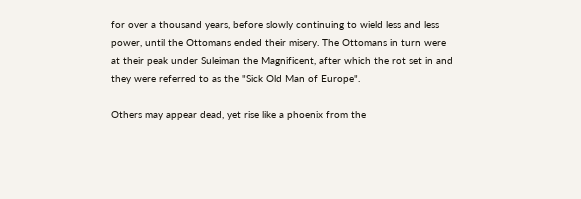for over a thousand years, before slowly continuing to wield less and less power, until the Ottomans ended their misery. The Ottomans in turn were at their peak under Suleiman the Magnificent, after which the rot set in and they were referred to as the "Sick Old Man of Europe".

Others may appear dead, yet rise like a phoenix from the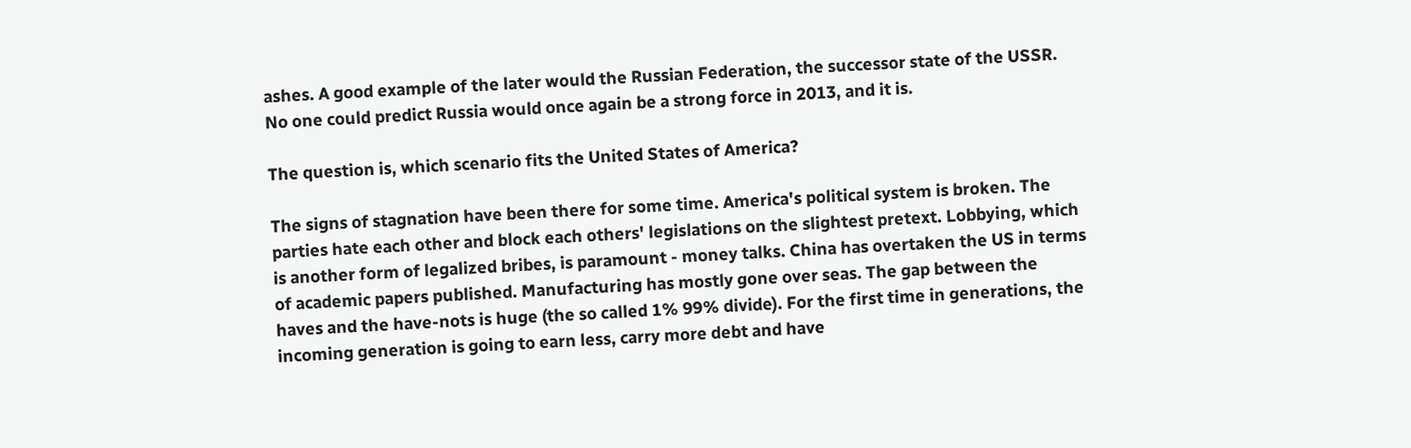ashes. A good example of the later would the Russian Federation, the successor state of the USSR. No one could predict Russia would once again be a strong force in 2013, and it is.

The question is, which scenario fits the United States of America?

The signs of stagnation have been there for some time. America's political system is broken. The parties hate each other and block each others' legislations on the slightest pretext. Lobbying, which is another form of legalized bribes, is paramount - money talks. China has overtaken the US in terms of academic papers published. Manufacturing has mostly gone over seas. The gap between the haves and the have-nots is huge (the so called 1% 99% divide). For the first time in generations, the incoming generation is going to earn less, carry more debt and have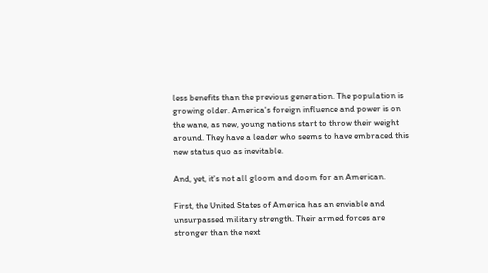less benefits than the previous generation. The population is growing older. America's foreign influence and power is on the wane, as new, young nations start to throw their weight around. They have a leader who seems to have embraced this new status quo as inevitable.

And, yet, it's not all gloom and doom for an American.

First, the United States of America has an enviable and unsurpassed military strength. Their armed forces are stronger than the next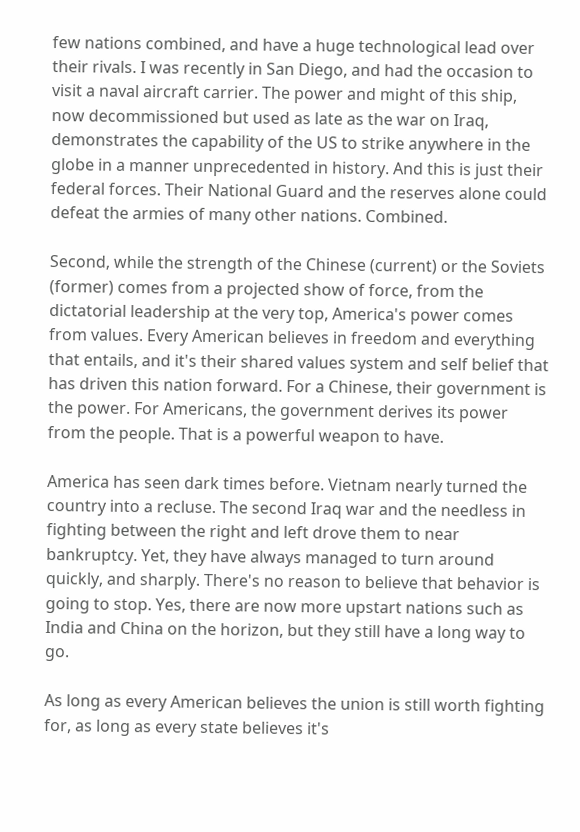few nations combined, and have a huge technological lead over their rivals. I was recently in San Diego, and had the occasion to visit a naval aircraft carrier. The power and might of this ship, now decommissioned but used as late as the war on Iraq, demonstrates the capability of the US to strike anywhere in the globe in a manner unprecedented in history. And this is just their federal forces. Their National Guard and the reserves alone could defeat the armies of many other nations. Combined.

Second, while the strength of the Chinese (current) or the Soviets (former) comes from a projected show of force, from the dictatorial leadership at the very top, America's power comes from values. Every American believes in freedom and everything that entails, and it's their shared values system and self belief that has driven this nation forward. For a Chinese, their government is the power. For Americans, the government derives its power from the people. That is a powerful weapon to have.

America has seen dark times before. Vietnam nearly turned the country into a recluse. The second Iraq war and the needless in fighting between the right and left drove them to near bankruptcy. Yet, they have always managed to turn around quickly, and sharply. There's no reason to believe that behavior is going to stop. Yes, there are now more upstart nations such as India and China on the horizon, but they still have a long way to go.

As long as every American believes the union is still worth fighting for, as long as every state believes it's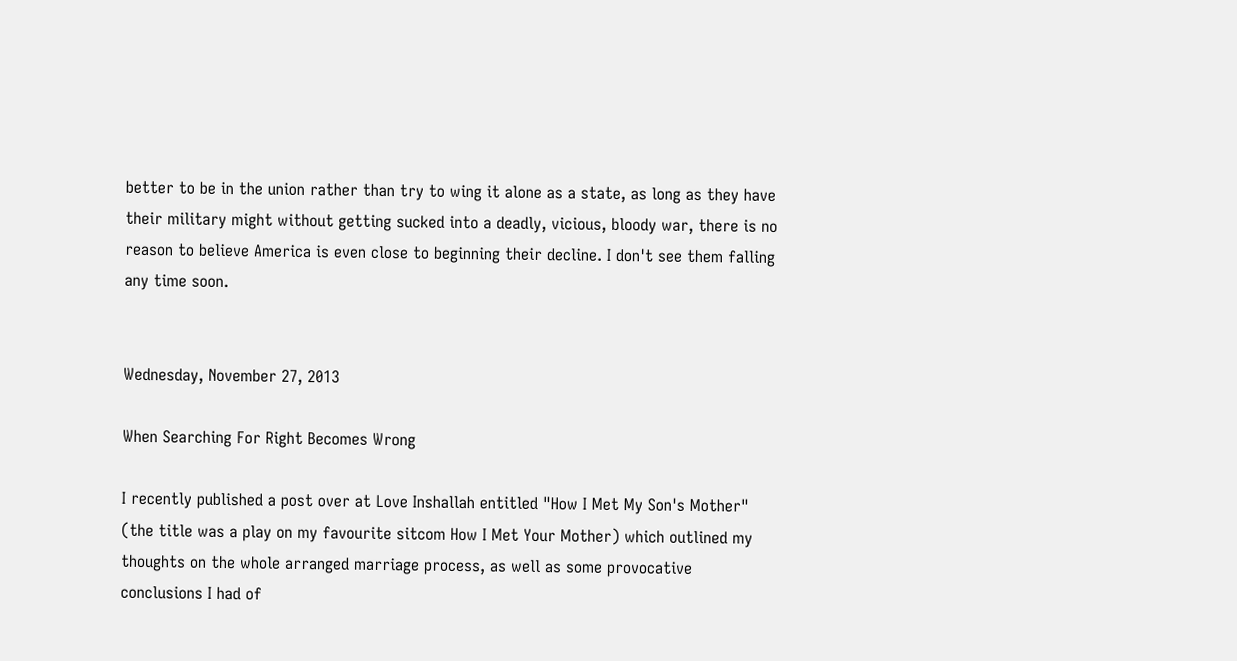better to be in the union rather than try to wing it alone as a state, as long as they have their military might without getting sucked into a deadly, vicious, bloody war, there is no reason to believe America is even close to beginning their decline. I don't see them falling any time soon.


Wednesday, November 27, 2013

When Searching For Right Becomes Wrong

I recently published a post over at Love Inshallah entitled "How I Met My Son's Mother" (the title was a play on my favourite sitcom How I Met Your Mother) which outlined my thoughts on the whole arranged marriage process, as well as some provocative conclusions I had of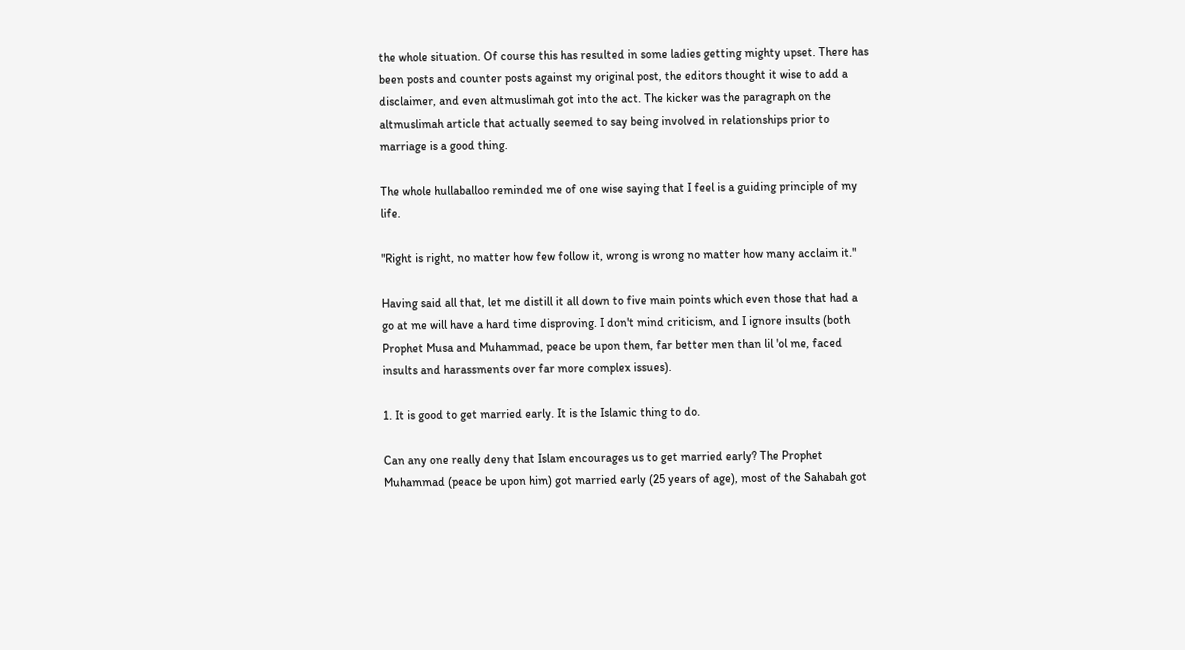the whole situation. Of course this has resulted in some ladies getting mighty upset. There has been posts and counter posts against my original post, the editors thought it wise to add a disclaimer, and even altmuslimah got into the act. The kicker was the paragraph on the altmuslimah article that actually seemed to say being involved in relationships prior to marriage is a good thing.

The whole hullaballoo reminded me of one wise saying that I feel is a guiding principle of my life.

"Right is right, no matter how few follow it, wrong is wrong no matter how many acclaim it."

Having said all that, let me distill it all down to five main points which even those that had a go at me will have a hard time disproving. I don't mind criticism, and I ignore insults (both Prophet Musa and Muhammad, peace be upon them, far better men than lil 'ol me, faced insults and harassments over far more complex issues).

1. It is good to get married early. It is the Islamic thing to do.

Can any one really deny that Islam encourages us to get married early? The Prophet Muhammad (peace be upon him) got married early (25 years of age), most of the Sahabah got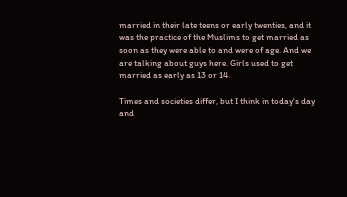married in their late teens or early twenties, and it was the practice of the Muslims to get married as soon as they were able to and were of age. And we are talking about guys here. Girls used to get married as early as 13 or 14.

Times and societies differ, but I think in today's day and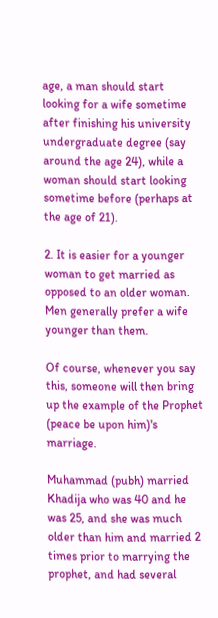age, a man should start looking for a wife sometime after finishing his university undergraduate degree (say around the age 24), while a woman should start looking sometime before (perhaps at the age of 21).

2. It is easier for a younger woman to get married as opposed to an older woman. Men generally prefer a wife younger than them.

Of course, whenever you say this, someone will then bring up the example of the Prophet (peace be upon him)'s marriage.

Muhammad (pubh) married Khadija who was 40 and he was 25, and she was much older than him and married 2 times prior to marrying the prophet, and had several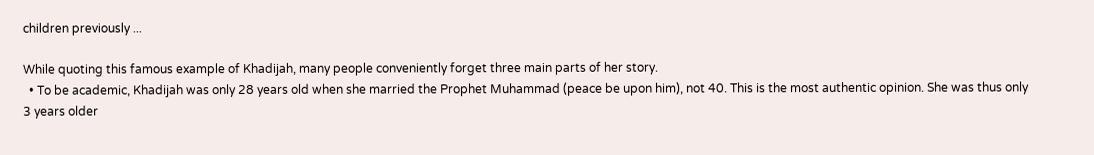children previously ...

While quoting this famous example of Khadijah, many people conveniently forget three main parts of her story.
  • To be academic, Khadijah was only 28 years old when she married the Prophet Muhammad (peace be upon him), not 40. This is the most authentic opinion. She was thus only 3 years older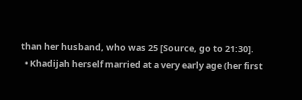than her husband, who was 25 [Source, go to 21:30].
  • Khadijah herself married at a very early age (her first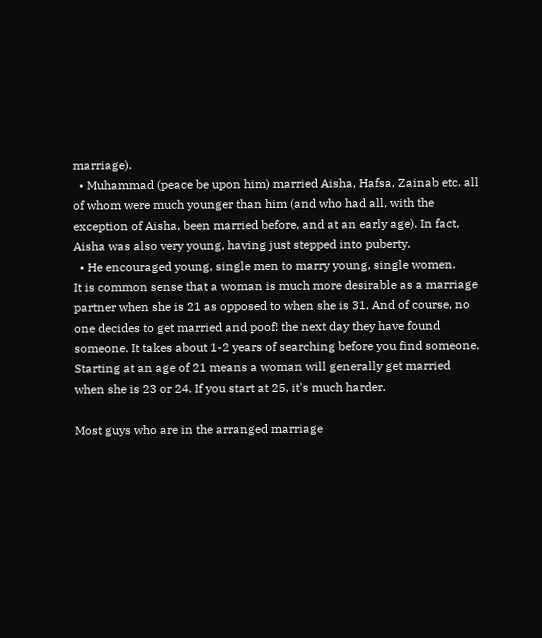marriage).
  • Muhammad (peace be upon him) married Aisha, Hafsa, Zainab etc. all of whom were much younger than him (and who had all, with the exception of Aisha, been married before, and at an early age). In fact, Aisha was also very young, having just stepped into puberty.
  • He encouraged young, single men to marry young, single women.
It is common sense that a woman is much more desirable as a marriage partner when she is 21 as opposed to when she is 31. And of course, no one decides to get married and poof! the next day they have found someone. It takes about 1-2 years of searching before you find someone. Starting at an age of 21 means a woman will generally get married when she is 23 or 24. If you start at 25, it's much harder.

Most guys who are in the arranged marriage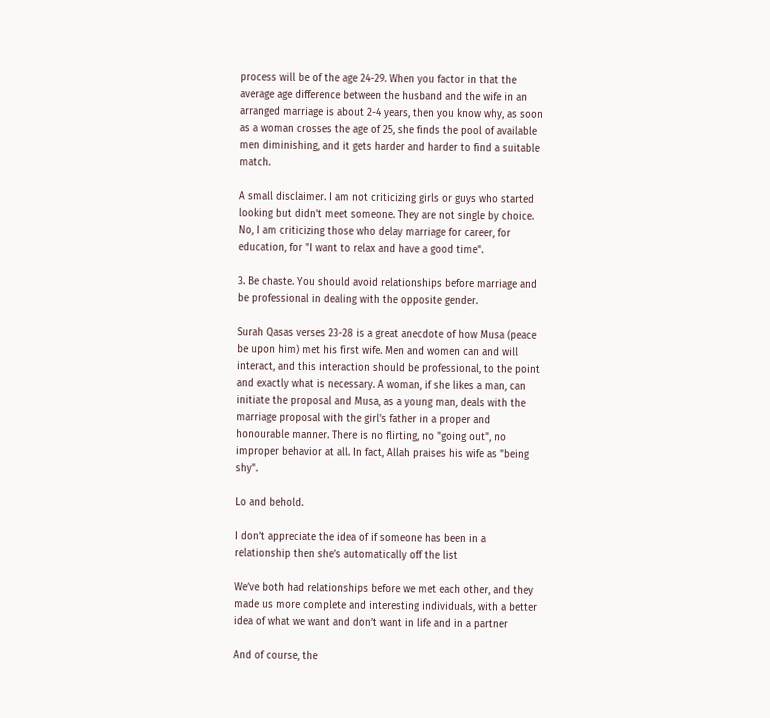process will be of the age 24-29. When you factor in that the average age difference between the husband and the wife in an arranged marriage is about 2-4 years, then you know why, as soon as a woman crosses the age of 25, she finds the pool of available men diminishing, and it gets harder and harder to find a suitable match.

A small disclaimer. I am not criticizing girls or guys who started looking but didn't meet someone. They are not single by choice. No, I am criticizing those who delay marriage for career, for education, for "I want to relax and have a good time".

3. Be chaste. You should avoid relationships before marriage and be professional in dealing with the opposite gender.

Surah Qasas verses 23-28 is a great anecdote of how Musa (peace be upon him) met his first wife. Men and women can and will interact, and this interaction should be professional, to the point and exactly what is necessary. A woman, if she likes a man, can initiate the proposal and Musa, as a young man, deals with the marriage proposal with the girl's father in a proper and honourable manner. There is no flirting, no "going out", no improper behavior at all. In fact, Allah praises his wife as "being shy".

Lo and behold.

I don’t appreciate the idea of if someone has been in a relationship then she’s automatically off the list

We’ve both had relationships before we met each other, and they made us more complete and interesting individuals, with a better idea of what we want and don’t want in life and in a partner

And of course, the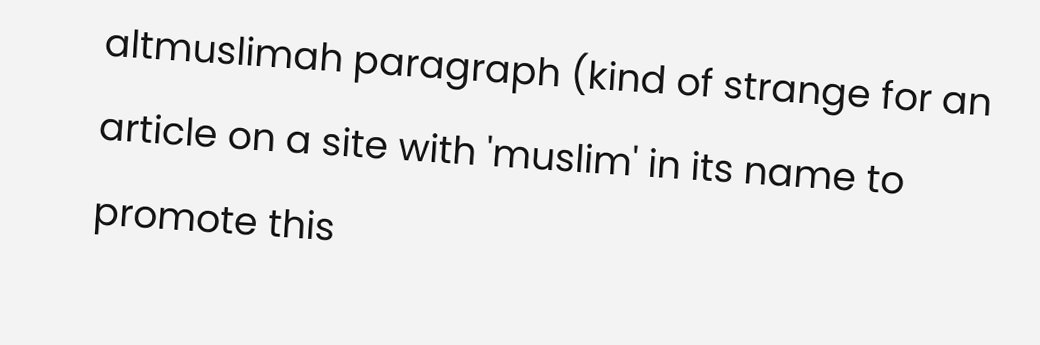altmuslimah paragraph (kind of strange for an article on a site with 'muslim' in its name to promote this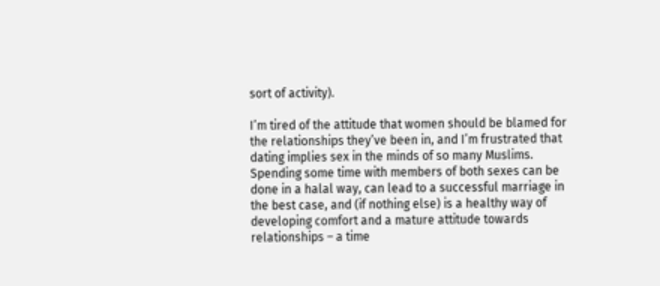sort of activity).

I’m tired of the attitude that women should be blamed for the relationships they’ve been in, and I’m frustrated that dating implies sex in the minds of so many Muslims. Spending some time with members of both sexes can be done in a halal way, can lead to a successful marriage in the best case, and (if nothing else) is a healthy way of developing comfort and a mature attitude towards relationships – a time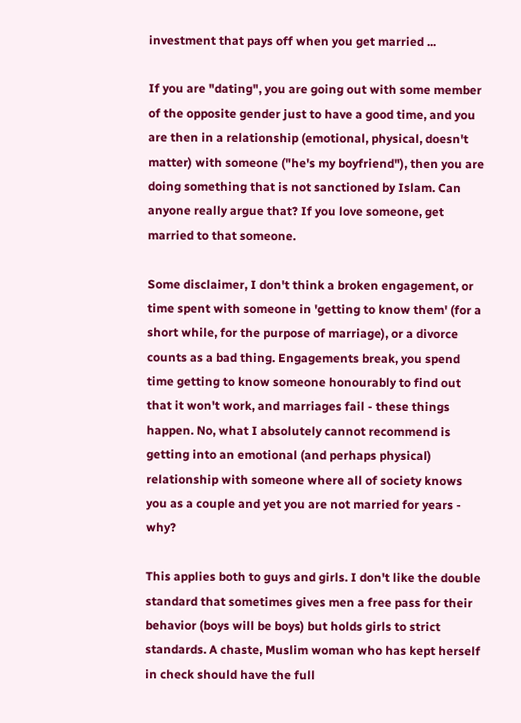investment that pays off when you get married ...

If you are "dating", you are going out with some member of the opposite gender just to have a good time, and you are then in a relationship (emotional, physical, doesn't matter) with someone ("he's my boyfriend"), then you are doing something that is not sanctioned by Islam. Can anyone really argue that? If you love someone, get married to that someone.

Some disclaimer, I don't think a broken engagement, or time spent with someone in 'getting to know them' (for a short while, for the purpose of marriage), or a divorce counts as a bad thing. Engagements break, you spend time getting to know someone honourably to find out that it won't work, and marriages fail - these things happen. No, what I absolutely cannot recommend is getting into an emotional (and perhaps physical) relationship with someone where all of society knows you as a couple and yet you are not married for years - why?

This applies both to guys and girls. I don't like the double standard that sometimes gives men a free pass for their behavior (boys will be boys) but holds girls to strict standards. A chaste, Muslim woman who has kept herself in check should have the full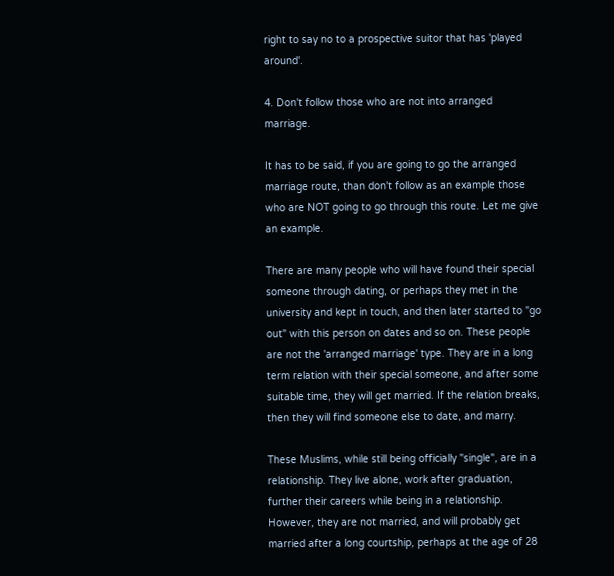right to say no to a prospective suitor that has 'played around'.

4. Don't follow those who are not into arranged marriage.

It has to be said, if you are going to go the arranged marriage route, than don't follow as an example those who are NOT going to go through this route. Let me give an example.

There are many people who will have found their special someone through dating, or perhaps they met in the university and kept in touch, and then later started to "go out" with this person on dates and so on. These people are not the 'arranged marriage' type. They are in a long term relation with their special someone, and after some suitable time, they will get married. If the relation breaks, then they will find someone else to date, and marry.

These Muslims, while still being officially "single", are in a relationship. They live alone, work after graduation, further their careers while being in a relationship. However, they are not married, and will probably get married after a long courtship, perhaps at the age of 28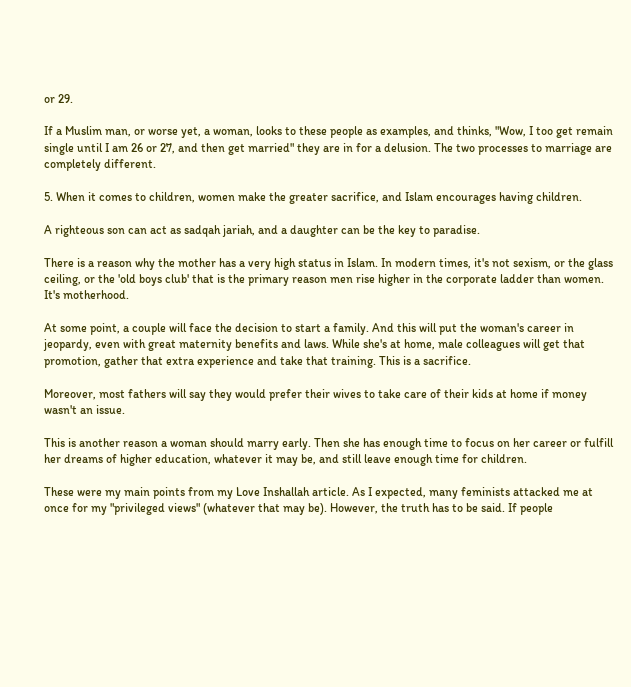or 29.

If a Muslim man, or worse yet, a woman, looks to these people as examples, and thinks, "Wow, I too get remain single until I am 26 or 27, and then get married" they are in for a delusion. The two processes to marriage are completely different.

5. When it comes to children, women make the greater sacrifice, and Islam encourages having children.

A righteous son can act as sadqah jariah, and a daughter can be the key to paradise.

There is a reason why the mother has a very high status in Islam. In modern times, it's not sexism, or the glass ceiling, or the 'old boys club' that is the primary reason men rise higher in the corporate ladder than women. It's motherhood.

At some point, a couple will face the decision to start a family. And this will put the woman's career in jeopardy, even with great maternity benefits and laws. While she's at home, male colleagues will get that promotion, gather that extra experience and take that training. This is a sacrifice.

Moreover, most fathers will say they would prefer their wives to take care of their kids at home if money wasn't an issue.

This is another reason a woman should marry early. Then she has enough time to focus on her career or fulfill her dreams of higher education, whatever it may be, and still leave enough time for children.

These were my main points from my Love Inshallah article. As I expected, many feminists attacked me at once for my "privileged views" (whatever that may be). However, the truth has to be said. If people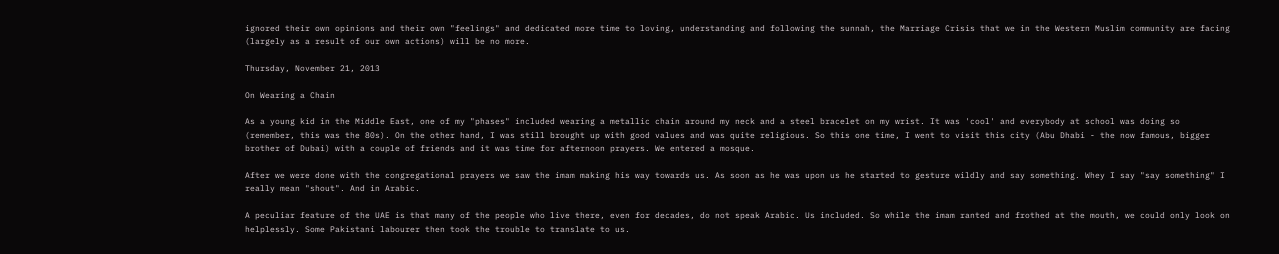ignored their own opinions and their own "feelings" and dedicated more time to loving, understanding and following the sunnah, the Marriage Crisis that we in the Western Muslim community are facing (largely as a result of our own actions) will be no more.

Thursday, November 21, 2013

On Wearing a Chain

As a young kid in the Middle East, one of my "phases" included wearing a metallic chain around my neck and a steel bracelet on my wrist. It was 'cool' and everybody at school was doing so (remember, this was the 80s). On the other hand, I was still brought up with good values and was quite religious. So this one time, I went to visit this city (Abu Dhabi - the now famous, bigger brother of Dubai) with a couple of friends and it was time for afternoon prayers. We entered a mosque.

After we were done with the congregational prayers we saw the imam making his way towards us. As soon as he was upon us he started to gesture wildly and say something. Whey I say "say something" I really mean "shout". And in Arabic.

A peculiar feature of the UAE is that many of the people who live there, even for decades, do not speak Arabic. Us included. So while the imam ranted and frothed at the mouth, we could only look on helplessly. Some Pakistani labourer then took the trouble to translate to us.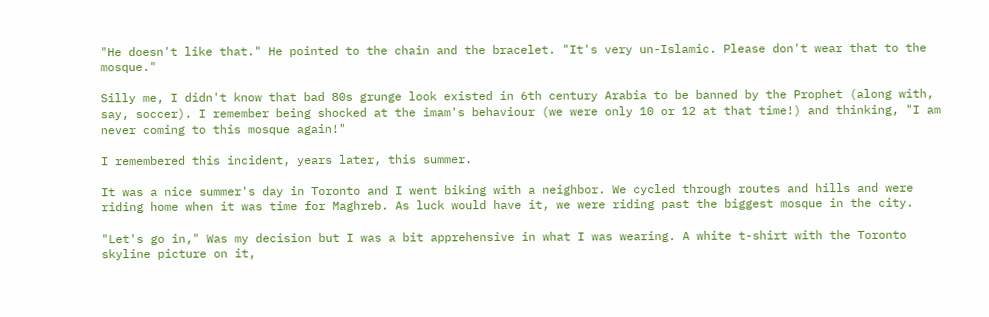"He doesn't like that." He pointed to the chain and the bracelet. "It's very un-Islamic. Please don't wear that to the mosque."

Silly me, I didn't know that bad 80s grunge look existed in 6th century Arabia to be banned by the Prophet (along with, say, soccer). I remember being shocked at the imam's behaviour (we were only 10 or 12 at that time!) and thinking, "I am never coming to this mosque again!"

I remembered this incident, years later, this summer.

It was a nice summer's day in Toronto and I went biking with a neighbor. We cycled through routes and hills and were riding home when it was time for Maghreb. As luck would have it, we were riding past the biggest mosque in the city.

"Let's go in," Was my decision but I was a bit apprehensive in what I was wearing. A white t-shirt with the Toronto skyline picture on it,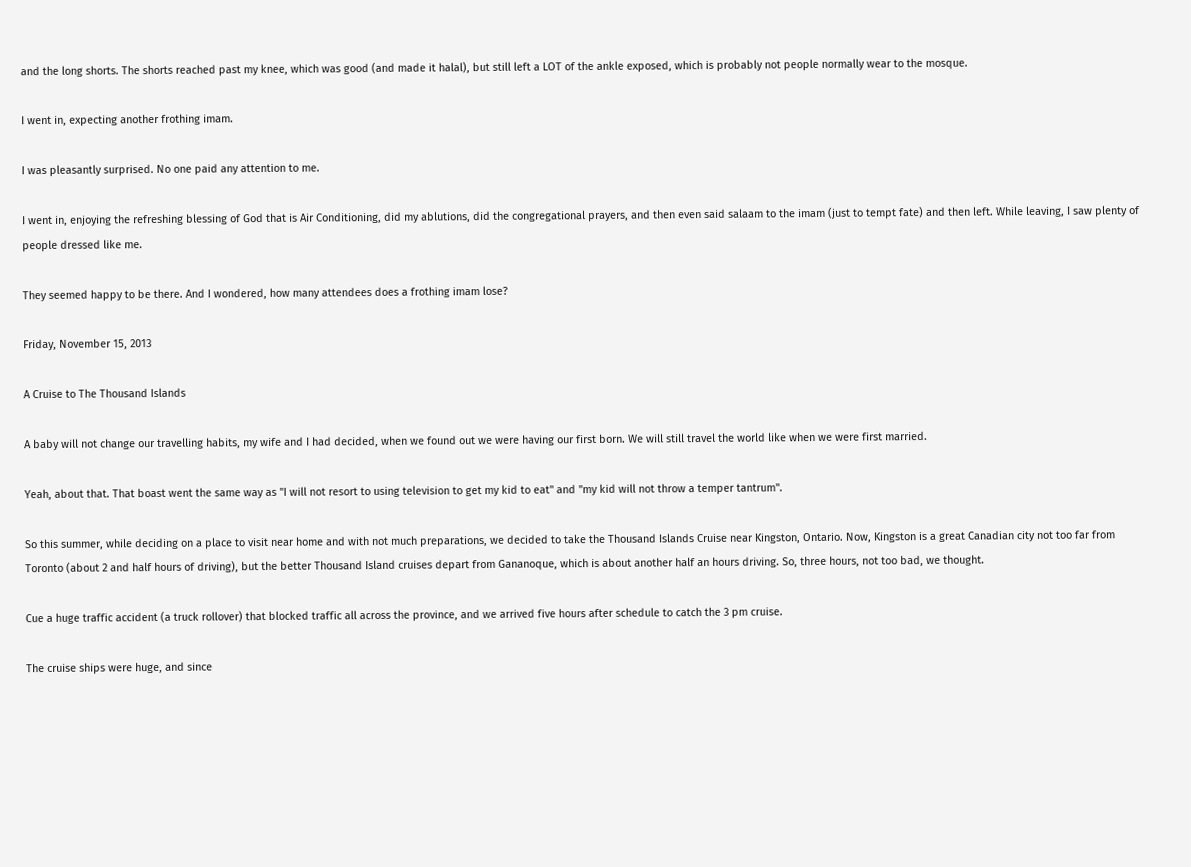and the long shorts. The shorts reached past my knee, which was good (and made it halal), but still left a LOT of the ankle exposed, which is probably not people normally wear to the mosque.

I went in, expecting another frothing imam.

I was pleasantly surprised. No one paid any attention to me.

I went in, enjoying the refreshing blessing of God that is Air Conditioning, did my ablutions, did the congregational prayers, and then even said salaam to the imam (just to tempt fate) and then left. While leaving, I saw plenty of people dressed like me.

They seemed happy to be there. And I wondered, how many attendees does a frothing imam lose?

Friday, November 15, 2013

A Cruise to The Thousand Islands

A baby will not change our travelling habits, my wife and I had decided, when we found out we were having our first born. We will still travel the world like when we were first married.

Yeah, about that. That boast went the same way as "I will not resort to using television to get my kid to eat" and "my kid will not throw a temper tantrum".

So this summer, while deciding on a place to visit near home and with not much preparations, we decided to take the Thousand Islands Cruise near Kingston, Ontario. Now, Kingston is a great Canadian city not too far from Toronto (about 2 and half hours of driving), but the better Thousand Island cruises depart from Gananoque, which is about another half an hours driving. So, three hours, not too bad, we thought.

Cue a huge traffic accident (a truck rollover) that blocked traffic all across the province, and we arrived five hours after schedule to catch the 3 pm cruise.

The cruise ships were huge, and since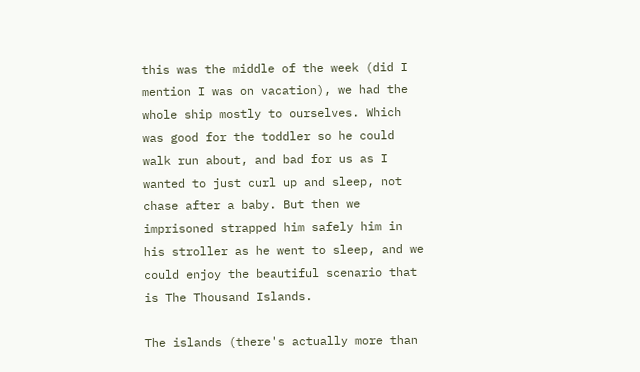this was the middle of the week (did I mention I was on vacation), we had the whole ship mostly to ourselves. Which was good for the toddler so he could walk run about, and bad for us as I wanted to just curl up and sleep, not chase after a baby. But then we imprisoned strapped him safely him in his stroller as he went to sleep, and we could enjoy the beautiful scenario that is The Thousand Islands.

The islands (there's actually more than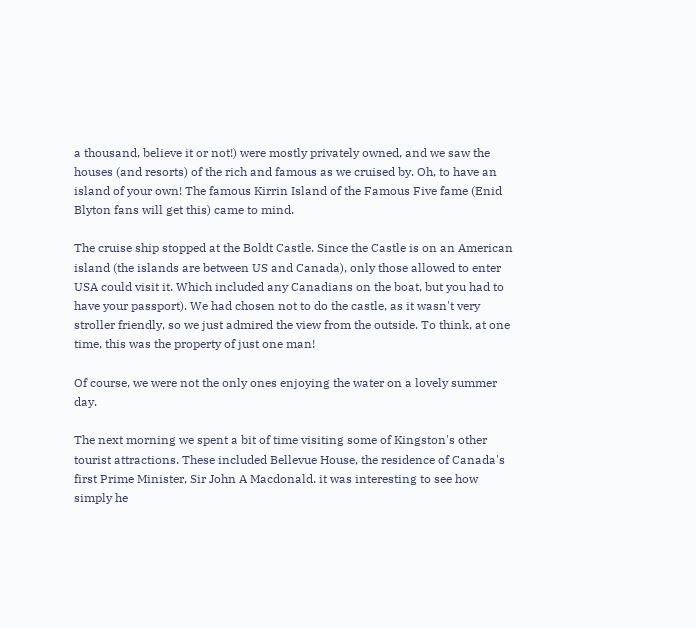a thousand, believe it or not!) were mostly privately owned, and we saw the houses (and resorts) of the rich and famous as we cruised by. Oh, to have an island of your own! The famous Kirrin Island of the Famous Five fame (Enid Blyton fans will get this) came to mind.

The cruise ship stopped at the Boldt Castle. Since the Castle is on an American island (the islands are between US and Canada), only those allowed to enter USA could visit it. Which included any Canadians on the boat, but you had to have your passport). We had chosen not to do the castle, as it wasn't very stroller friendly, so we just admired the view from the outside. To think, at one time, this was the property of just one man!

Of course, we were not the only ones enjoying the water on a lovely summer day.

The next morning we spent a bit of time visiting some of Kingston's other tourist attractions. These included Bellevue House, the residence of Canada's first Prime Minister, Sir John A Macdonald. it was interesting to see how simply he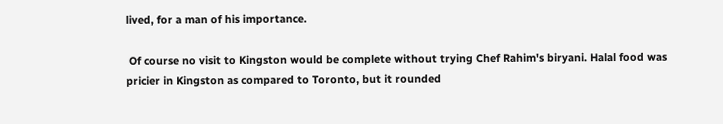lived, for a man of his importance.

 Of course no visit to Kingston would be complete without trying Chef Rahim's biryani. Halal food was pricier in Kingston as compared to Toronto, but it rounded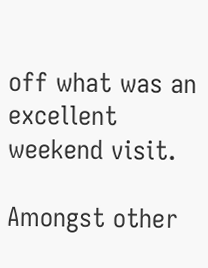off what was an excellent weekend visit.

Amongst other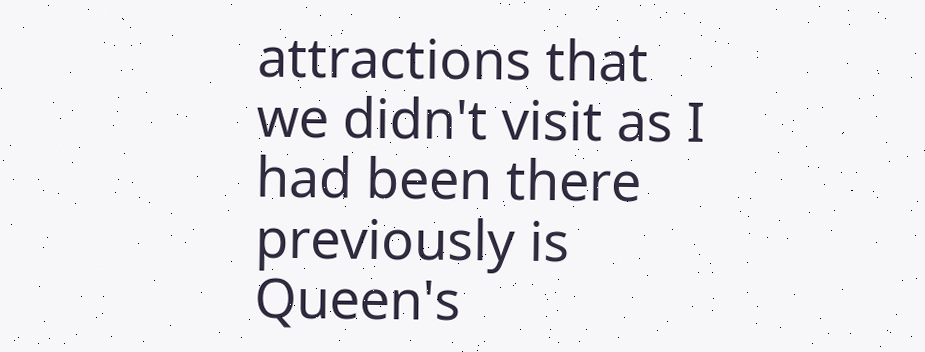attractions that we didn't visit as I had been there previously is Queen's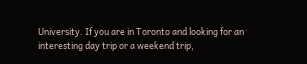University. If you are in Toronto and looking for an interesting day trip or a weekend trip,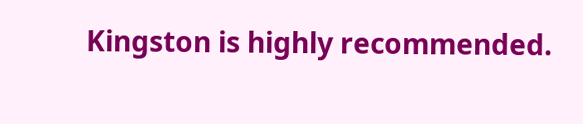Kingston is highly recommended.